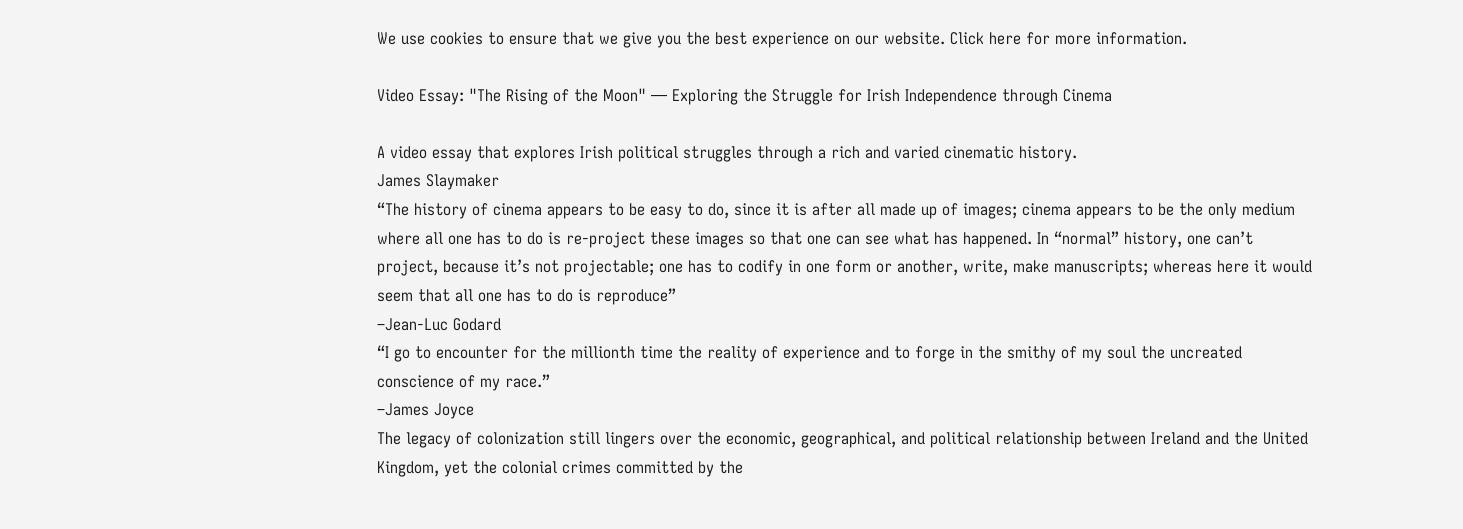We use cookies to ensure that we give you the best experience on our website. Click here for more information.

Video Essay: "The Rising of the Moon" — Exploring the Struggle for Irish Independence through Cinema

A video essay that explores Irish political struggles through a rich and varied cinematic history.
James Slaymaker
“The history of cinema appears to be easy to do, since it is after all made up of images; cinema appears to be the only medium where all one has to do is re-project these images so that one can see what has happened. In “normal” history, one can’t project, because it’s not projectable; one has to codify in one form or another, write, make manuscripts; whereas here it would seem that all one has to do is reproduce”
–Jean-Luc Godard
“I go to encounter for the millionth time the reality of experience and to forge in the smithy of my soul the uncreated conscience of my race.”
–James Joyce
The legacy of colonization still lingers over the economic, geographical, and political relationship between Ireland and the United Kingdom, yet the colonial crimes committed by the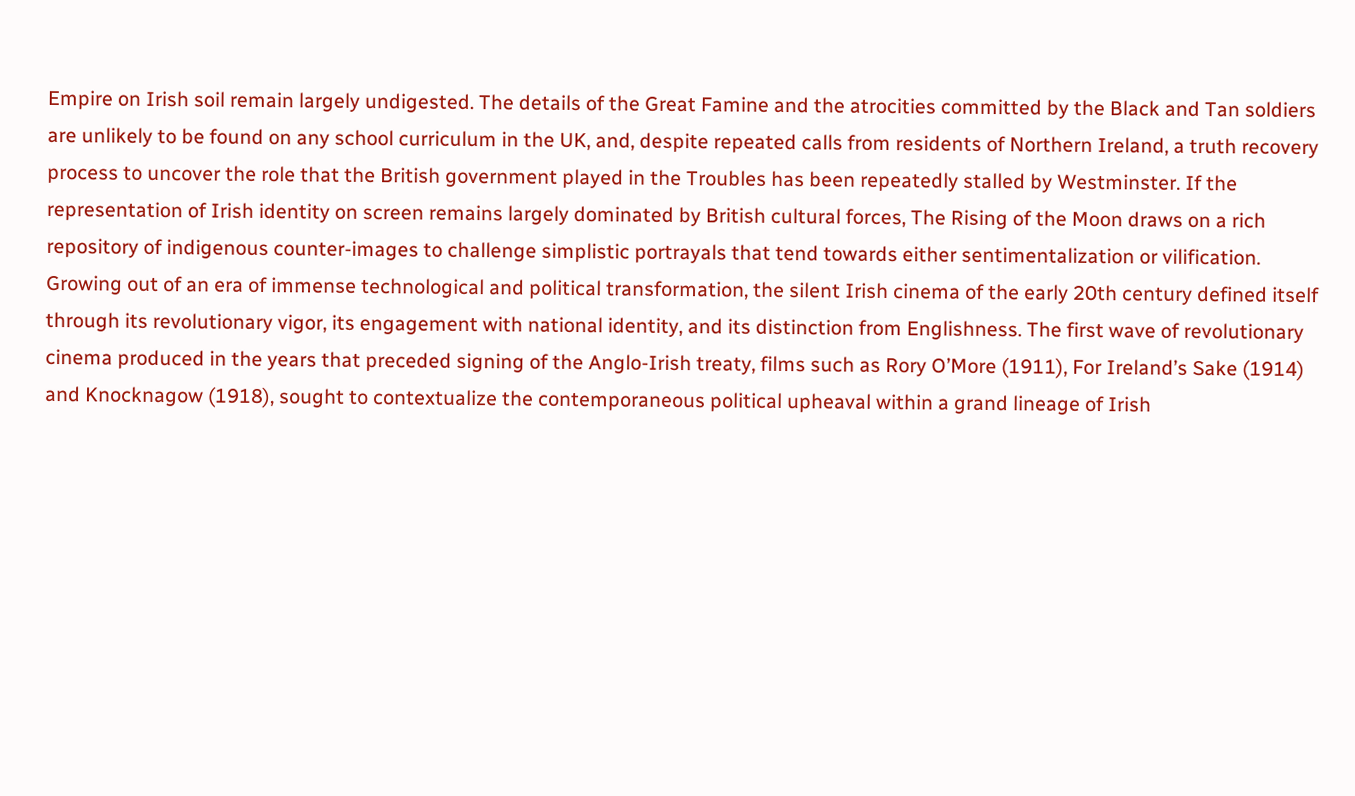Empire on Irish soil remain largely undigested. The details of the Great Famine and the atrocities committed by the Black and Tan soldiers are unlikely to be found on any school curriculum in the UK, and, despite repeated calls from residents of Northern Ireland, a truth recovery process to uncover the role that the British government played in the Troubles has been repeatedly stalled by Westminster. If the representation of Irish identity on screen remains largely dominated by British cultural forces, The Rising of the Moon draws on a rich repository of indigenous counter-images to challenge simplistic portrayals that tend towards either sentimentalization or vilification.
Growing out of an era of immense technological and political transformation, the silent Irish cinema of the early 20th century defined itself through its revolutionary vigor, its engagement with national identity, and its distinction from Englishness. The first wave of revolutionary cinema produced in the years that preceded signing of the Anglo-Irish treaty, films such as Rory O’More (1911), For Ireland’s Sake (1914) and Knocknagow (1918), sought to contextualize the contemporaneous political upheaval within a grand lineage of Irish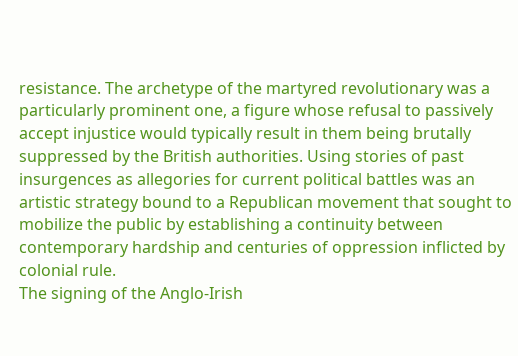resistance. The archetype of the martyred revolutionary was a particularly prominent one, a figure whose refusal to passively accept injustice would typically result in them being brutally suppressed by the British authorities. Using stories of past insurgences as allegories for current political battles was an artistic strategy bound to a Republican movement that sought to mobilize the public by establishing a continuity between contemporary hardship and centuries of oppression inflicted by colonial rule.
The signing of the Anglo-Irish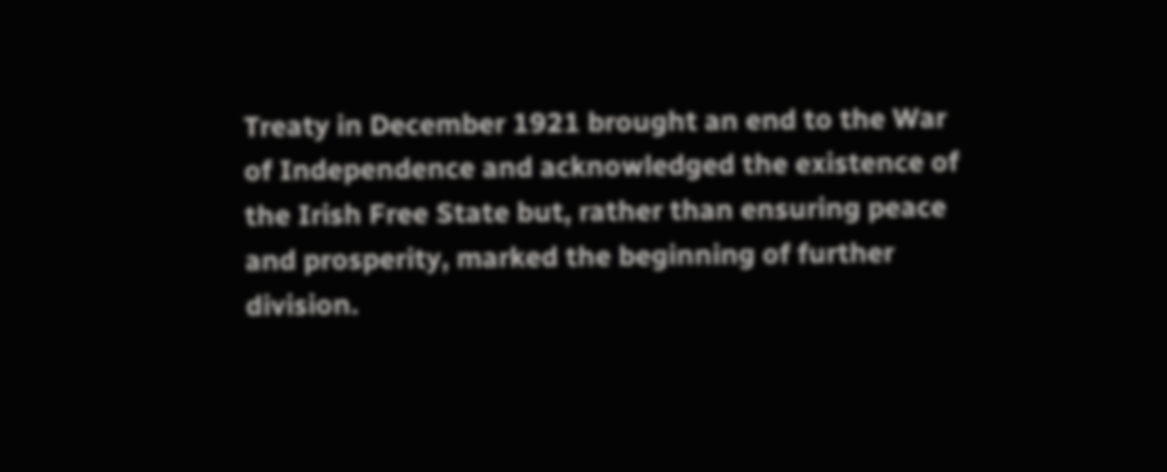Treaty in December 1921 brought an end to the War of Independence and acknowledged the existence of the Irish Free State but, rather than ensuring peace and prosperity, marked the beginning of further division.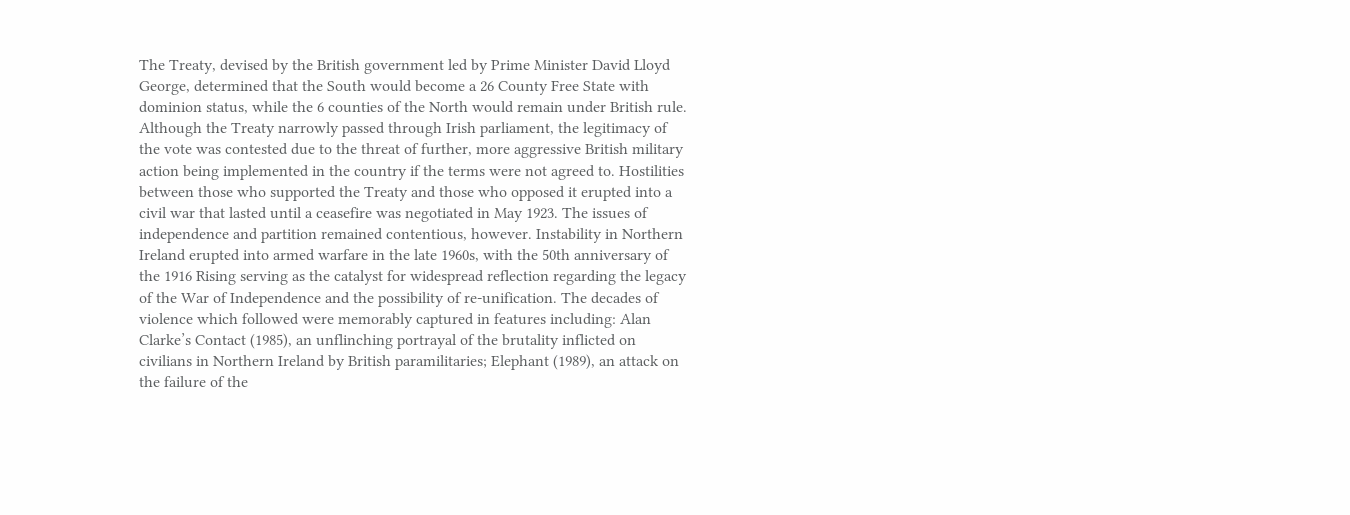The Treaty, devised by the British government led by Prime Minister David Lloyd George, determined that the South would become a 26 County Free State with dominion status, while the 6 counties of the North would remain under British rule. Although the Treaty narrowly passed through Irish parliament, the legitimacy of the vote was contested due to the threat of further, more aggressive British military action being implemented in the country if the terms were not agreed to. Hostilities between those who supported the Treaty and those who opposed it erupted into a civil war that lasted until a ceasefire was negotiated in May 1923. The issues of independence and partition remained contentious, however. Instability in Northern Ireland erupted into armed warfare in the late 1960s, with the 50th anniversary of the 1916 Rising serving as the catalyst for widespread reflection regarding the legacy of the War of Independence and the possibility of re-unification. The decades of violence which followed were memorably captured in features including: Alan Clarke’s Contact (1985), an unflinching portrayal of the brutality inflicted on civilians in Northern Ireland by British paramilitaries; Elephant (1989), an attack on the failure of the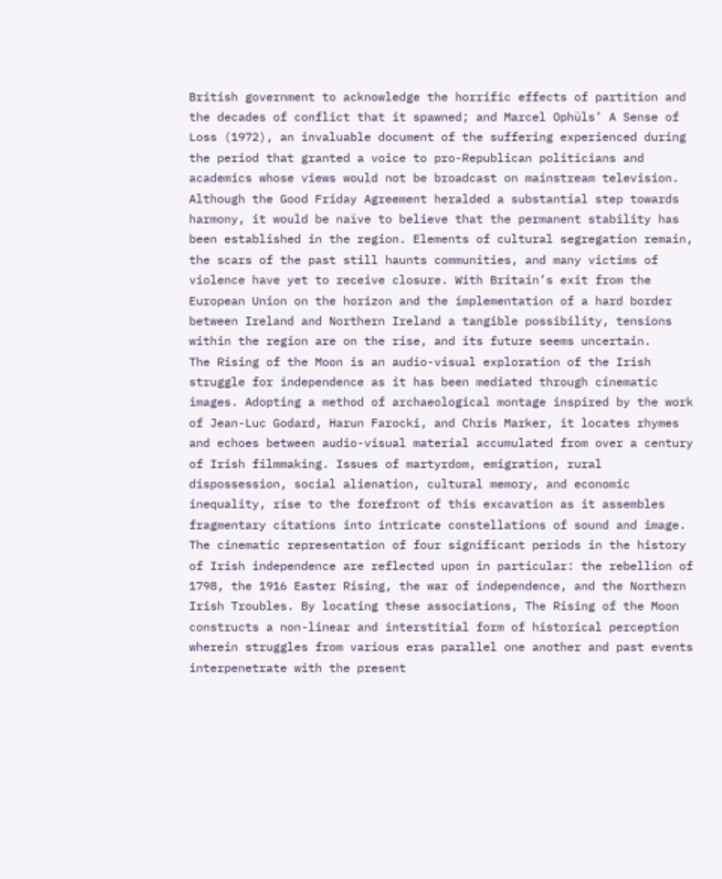British government to acknowledge the horrific effects of partition and the decades of conflict that it spawned; and Marcel Ophüls’ A Sense of Loss (1972), an invaluable document of the suffering experienced during the period that granted a voice to pro-Republican politicians and academics whose views would not be broadcast on mainstream television. Although the Good Friday Agreement heralded a substantial step towards harmony, it would be naïve to believe that the permanent stability has been established in the region. Elements of cultural segregation remain, the scars of the past still haunts communities, and many victims of violence have yet to receive closure. With Britain’s exit from the European Union on the horizon and the implementation of a hard border between Ireland and Northern Ireland a tangible possibility, tensions within the region are on the rise, and its future seems uncertain.
The Rising of the Moon is an audio-visual exploration of the Irish struggle for independence as it has been mediated through cinematic images. Adopting a method of archaeological montage inspired by the work of Jean-Luc Godard, Harun Farocki, and Chris Marker, it locates rhymes and echoes between audio-visual material accumulated from over a century of Irish filmmaking. Issues of martyrdom, emigration, rural dispossession, social alienation, cultural memory, and economic inequality, rise to the forefront of this excavation as it assembles fragmentary citations into intricate constellations of sound and image. The cinematic representation of four significant periods in the history of Irish independence are reflected upon in particular: the rebellion of 1798, the 1916 Easter Rising, the war of independence, and the Northern Irish Troubles. By locating these associations, The Rising of the Moon constructs a non-linear and interstitial form of historical perception wherein struggles from various eras parallel one another and past events interpenetrate with the present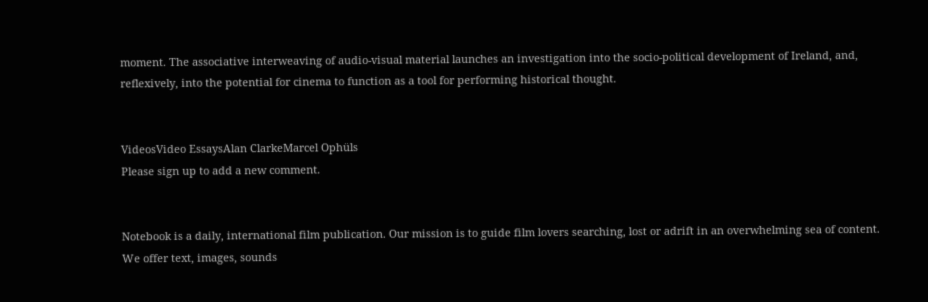moment. The associative interweaving of audio-visual material launches an investigation into the socio-political development of Ireland, and, reflexively, into the potential for cinema to function as a tool for performing historical thought.


VideosVideo EssaysAlan ClarkeMarcel Ophüls
Please sign up to add a new comment.


Notebook is a daily, international film publication. Our mission is to guide film lovers searching, lost or adrift in an overwhelming sea of content. We offer text, images, sounds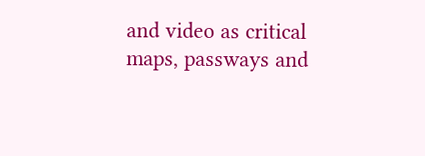and video as critical maps, passways and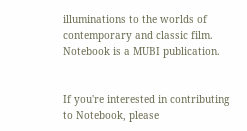illuminations to the worlds of contemporary and classic film. Notebook is a MUBI publication.


If you're interested in contributing to Notebook, please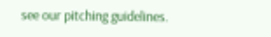see our pitching guidelines.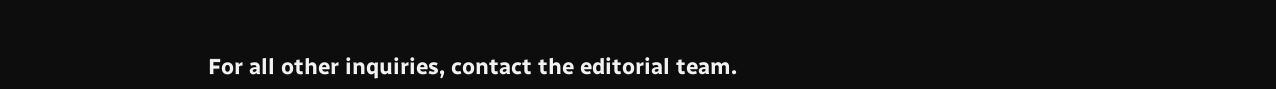For all other inquiries, contact the editorial team.